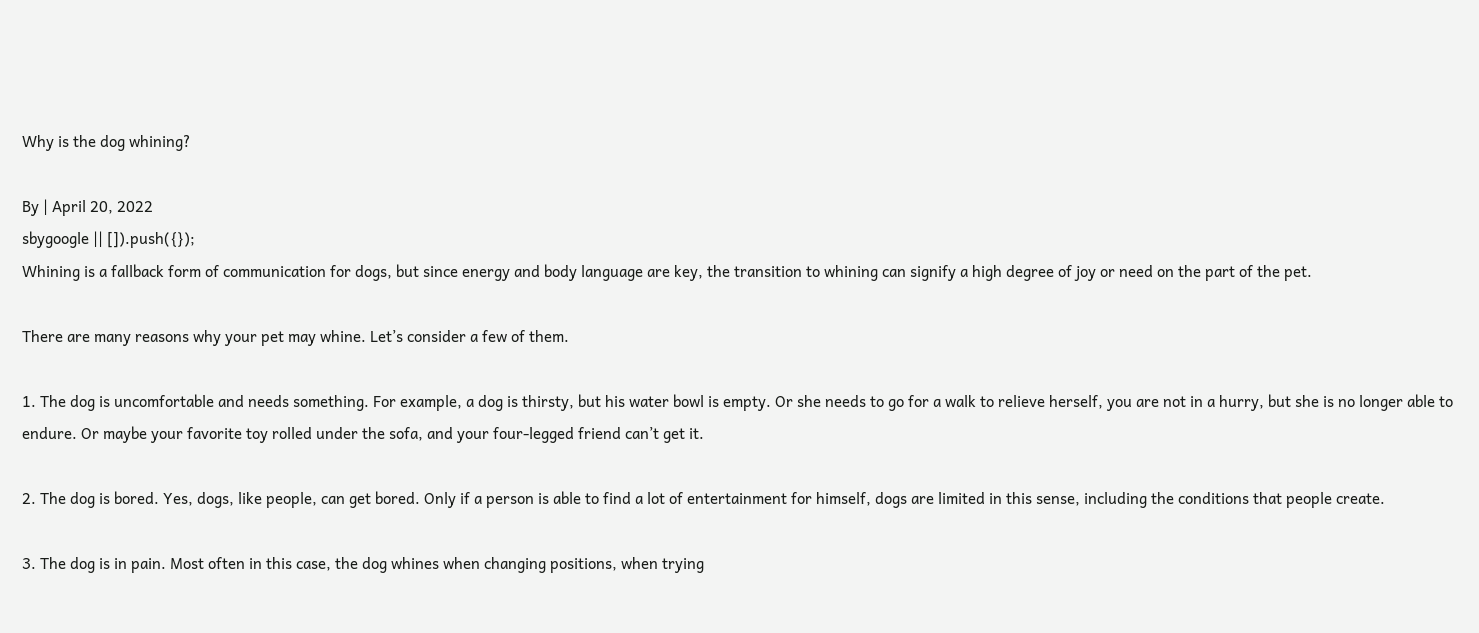Why is the dog whining?

By | April 20, 2022
sbygoogle || []).push({});
Whining is a fallback form of communication for dogs, but since energy and body language are key, the transition to whining can signify a high degree of joy or need on the part of the pet.

There are many reasons why your pet may whine. Let’s consider a few of them.

1. The dog is uncomfortable and needs something. For example, a dog is thirsty, but his water bowl is empty. Or she needs to go for a walk to relieve herself, you are not in a hurry, but she is no longer able to endure. Or maybe your favorite toy rolled under the sofa, and your four-legged friend can’t get it.

2. The dog is bored. Yes, dogs, like people, can get bored. Only if a person is able to find a lot of entertainment for himself, dogs are limited in this sense, including the conditions that people create.

3. The dog is in pain. Most often in this case, the dog whines when changing positions, when trying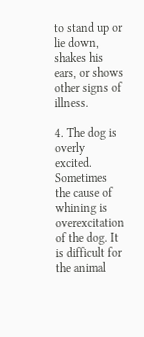to stand up or lie down, shakes his ears, or shows other signs of illness.

4. The dog is overly excited. Sometimes the cause of whining is overexcitation of the dog. It is difficult for the animal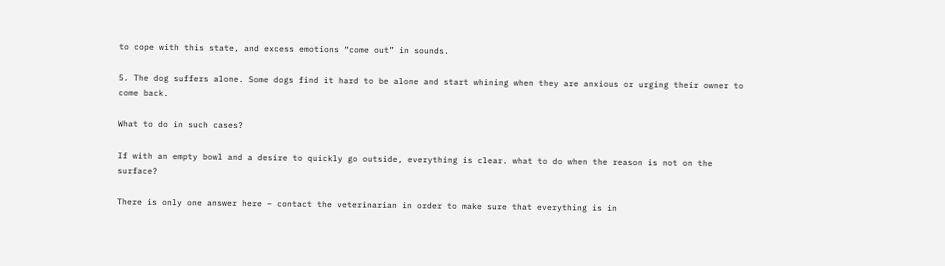to cope with this state, and excess emotions “come out” in sounds.

5. The dog suffers alone. Some dogs find it hard to be alone and start whining when they are anxious or urging their owner to come back.

What to do in such cases?

If with an empty bowl and a desire to quickly go outside, everything is clear. what to do when the reason is not on the surface?

There is only one answer here – contact the veterinarian in order to make sure that everything is in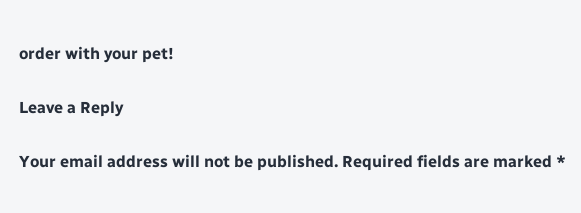order with your pet!

Leave a Reply

Your email address will not be published. Required fields are marked *